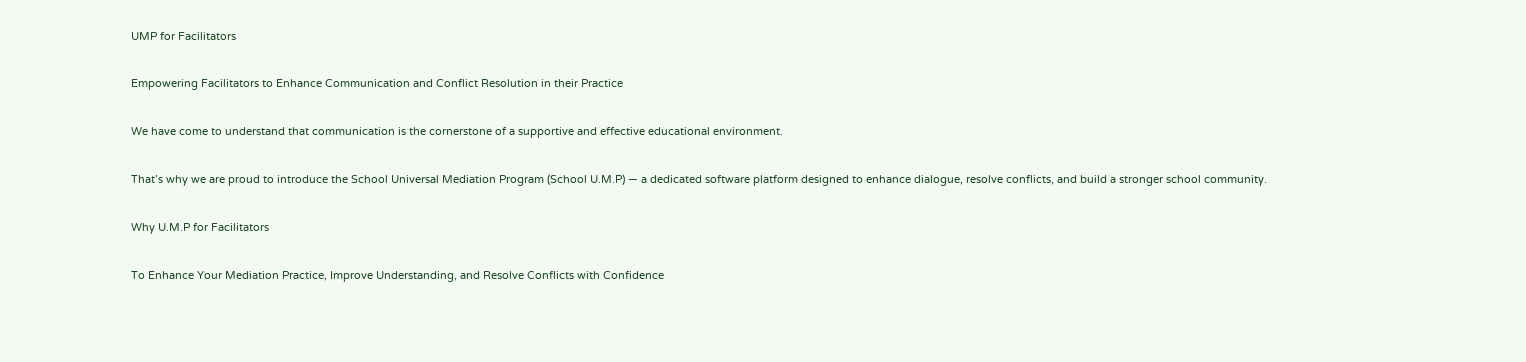UMP for Facilitators

Empowering Facilitators to Enhance Communication and Conflict Resolution in their Practice

We have come to understand that communication is the cornerstone of a supportive and effective educational environment.

That’s why we are proud to introduce the School Universal Mediation Program (School U.M.P) — a dedicated software platform designed to enhance dialogue, resolve conflicts, and build a stronger school community.

Why U.M.P for Facilitators

To Enhance Your Mediation Practice, Improve Understanding, and Resolve Conflicts with Confidence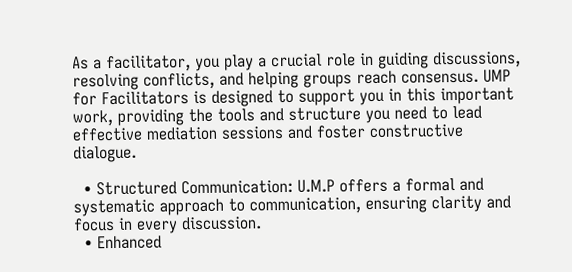As a facilitator, you play a crucial role in guiding discussions, resolving conflicts, and helping groups reach consensus. UMP for Facilitators is designed to support you in this important work, providing the tools and structure you need to lead effective mediation sessions and foster constructive dialogue.

  • Structured Communication: U.M.P offers a formal and systematic approach to communication, ensuring clarity and focus in every discussion.
  • Enhanced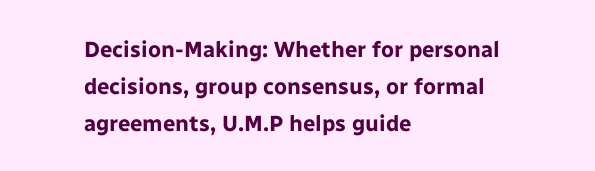Decision-Making: Whether for personal decisions, group consensus, or formal agreements, U.M.P helps guide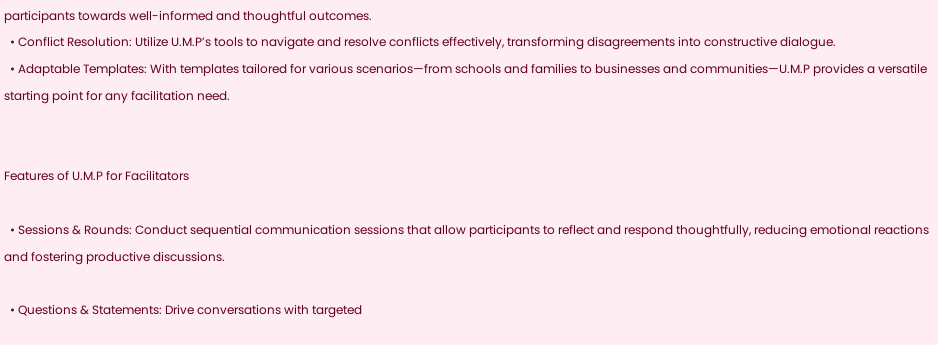participants towards well-informed and thoughtful outcomes.
  • Conflict Resolution: Utilize U.M.P’s tools to navigate and resolve conflicts effectively, transforming disagreements into constructive dialogue.
  • Adaptable Templates: With templates tailored for various scenarios—from schools and families to businesses and communities—U.M.P provides a versatile starting point for any facilitation need.


Features of U.M.P for Facilitators

  • Sessions & Rounds: Conduct sequential communication sessions that allow participants to reflect and respond thoughtfully, reducing emotional reactions and fostering productive discussions.

  • Questions & Statements: Drive conversations with targeted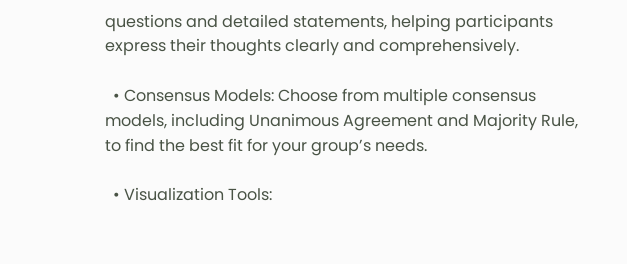questions and detailed statements, helping participants express their thoughts clearly and comprehensively.

  • Consensus Models: Choose from multiple consensus models, including Unanimous Agreement and Majority Rule, to find the best fit for your group’s needs.

  • Visualization Tools: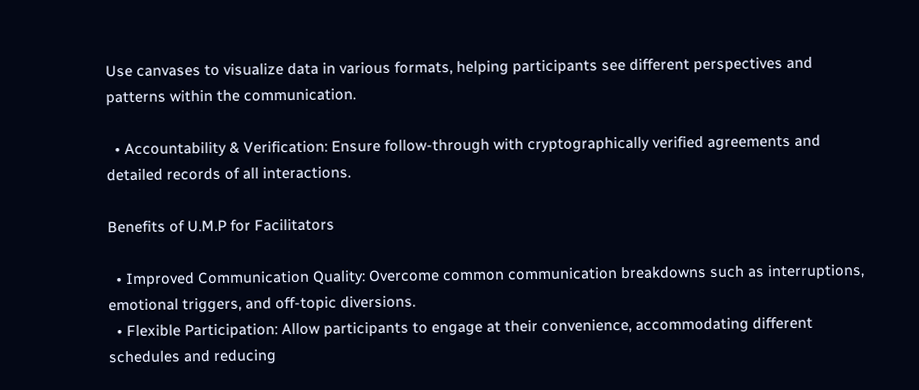Use canvases to visualize data in various formats, helping participants see different perspectives and patterns within the communication.

  • Accountability & Verification: Ensure follow-through with cryptographically verified agreements and detailed records of all interactions.

Benefits of U.M.P for Facilitators

  • Improved Communication Quality: Overcome common communication breakdowns such as interruptions, emotional triggers, and off-topic diversions.
  • Flexible Participation: Allow participants to engage at their convenience, accommodating different schedules and reducing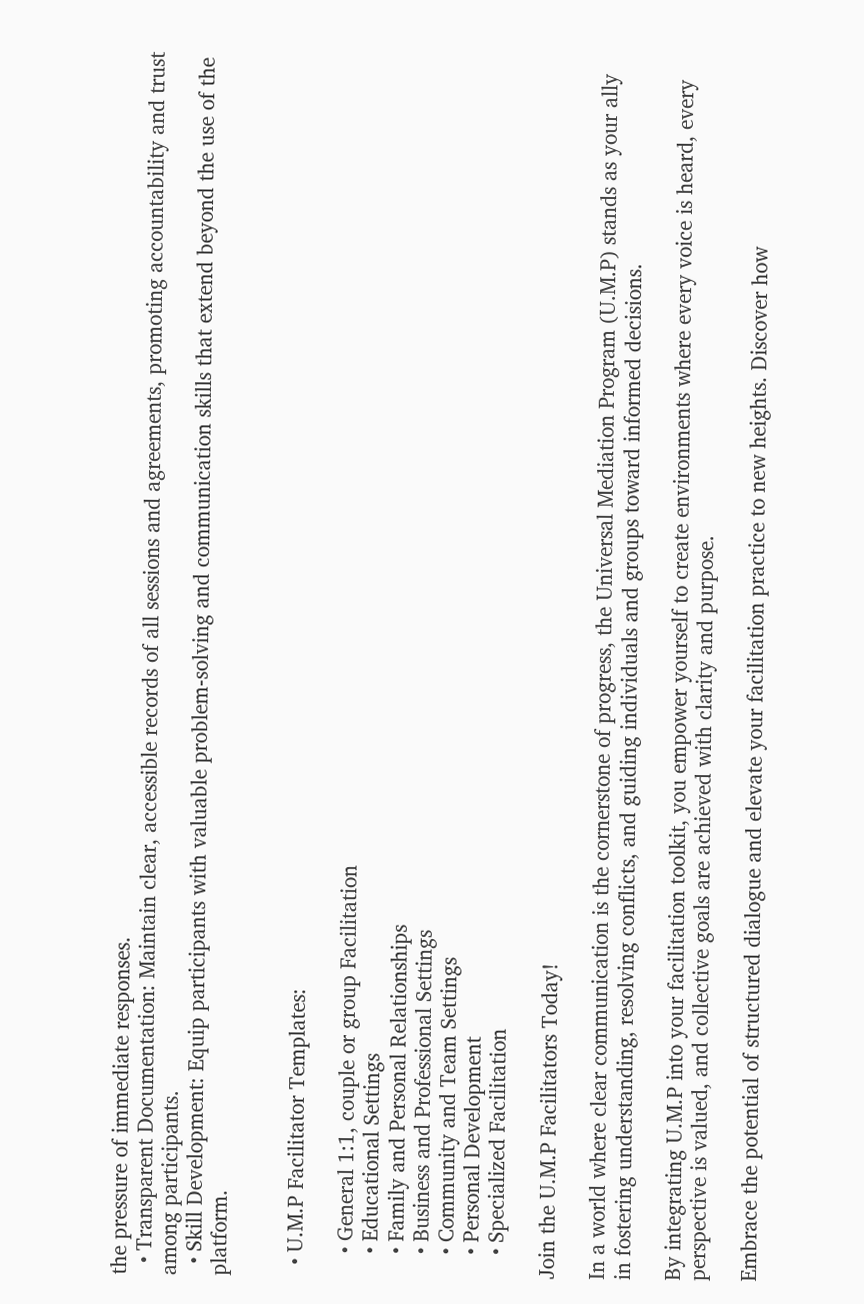the pressure of immediate responses.
  • Transparent Documentation: Maintain clear, accessible records of all sessions and agreements, promoting accountability and trust among participants.
  • Skill Development: Equip participants with valuable problem-solving and communication skills that extend beyond the use of the platform.


  • U.M.P Facilitator Templates:

    • General 1:1, couple or group Facilitation
    • Educational Settings
    • Family and Personal Relationships
    • Business and Professional Settings
    • Community and Team Settings
    • Personal Development
    • Specialized Facilitation

Join the U.M.P Facilitators Today!

In a world where clear communication is the cornerstone of progress, the Universal Mediation Program (U.M.P) stands as your ally in fostering understanding, resolving conflicts, and guiding individuals and groups toward informed decisions.

By integrating U.M.P into your facilitation toolkit, you empower yourself to create environments where every voice is heard, every perspective is valued, and collective goals are achieved with clarity and purpose.

Embrace the potential of structured dialogue and elevate your facilitation practice to new heights. Discover how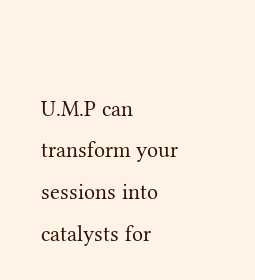U.M.P can transform your sessions into catalysts for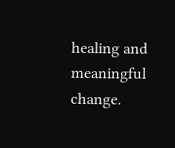healing and meaningful change.